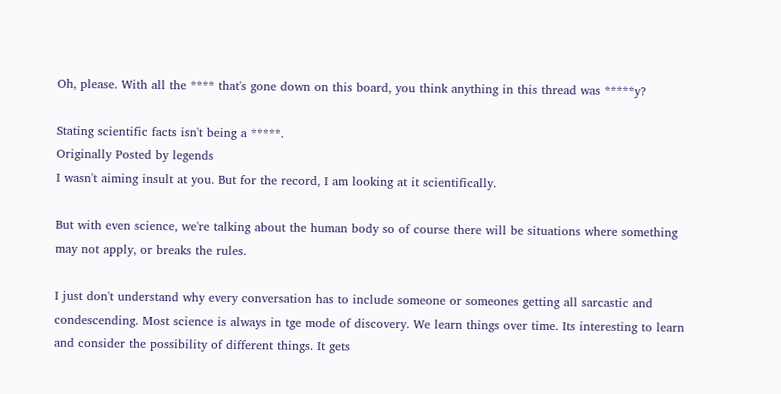Oh, please. With all the **** that's gone down on this board, you think anything in this thread was *****y?

Stating scientific facts isn't being a *****.
Originally Posted by legends
I wasn't aiming insult at you. But for the record, I am looking at it scientifically.

But with even science, we're talking about the human body so of course there will be situations where something may not apply, or breaks the rules.

I just don't understand why every conversation has to include someone or someones getting all sarcastic and condescending. Most science is always in tge mode of discovery. We learn things over time. Its interesting to learn and consider the possibility of different things. It gets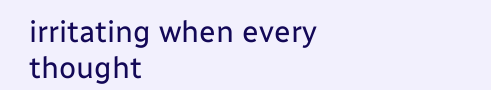irritating when every thought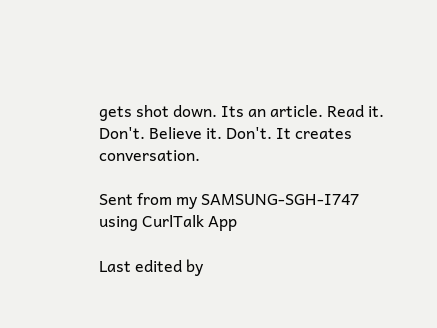gets shot down. Its an article. Read it. Don't. Believe it. Don't. It creates conversation.

Sent from my SAMSUNG-SGH-I747 using CurlTalk App

Last edited by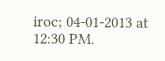iroc; 04-01-2013 at 12:30 PM.